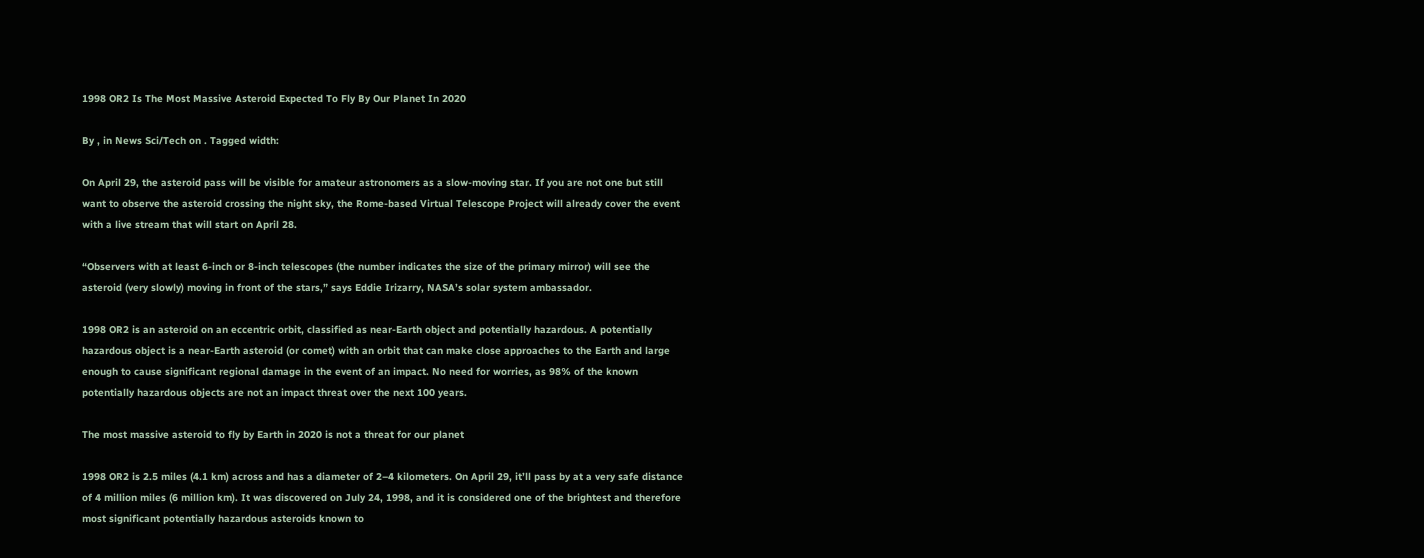1998 OR2 Is The Most Massive Asteroid Expected To Fly By Our Planet In 2020

By , in News Sci/Tech on . Tagged width:

On April 29, the asteroid pass will be visible for amateur astronomers as a slow-moving star. If you are not one but still want to observe the asteroid crossing the night sky, the Rome-based Virtual Telescope Project will already cover the event with a live stream that will start on April 28.

“Observers with at least 6-inch or 8-inch telescopes (the number indicates the size of the primary mirror) will see the asteroid (very slowly) moving in front of the stars,” says Eddie Irizarry, NASA’s solar system ambassador.

1998 OR2 is an asteroid on an eccentric orbit, classified as near-Earth object and potentially hazardous. A potentially hazardous object is a near-Earth asteroid (or comet) with an orbit that can make close approaches to the Earth and large enough to cause significant regional damage in the event of an impact. No need for worries, as 98% of the known potentially hazardous objects are not an impact threat over the next 100 years.

The most massive asteroid to fly by Earth in 2020 is not a threat for our planet

1998 OR2 is 2.5 miles (4.1 km) across and has a diameter of 2–4 kilometers. On April 29, it’ll pass by at a very safe distance of 4 million miles (6 million km). It was discovered on July 24, 1998, and it is considered one of the brightest and therefore most significant potentially hazardous asteroids known to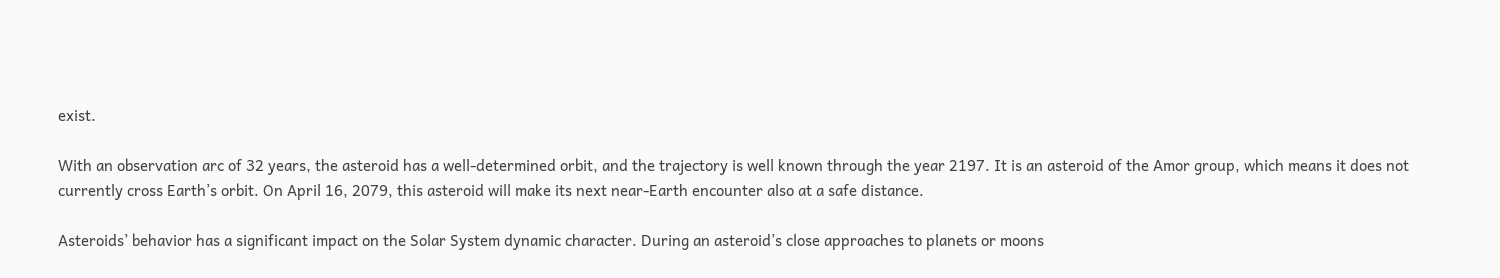exist.

With an observation arc of 32 years, the asteroid has a well-determined orbit, and the trajectory is well known through the year 2197. It is an asteroid of the Amor group, which means it does not currently cross Earth’s orbit. On April 16, 2079, this asteroid will make its next near-Earth encounter also at a safe distance.

Asteroids’ behavior has a significant impact on the Solar System dynamic character. During an asteroid’s close approaches to planets or moons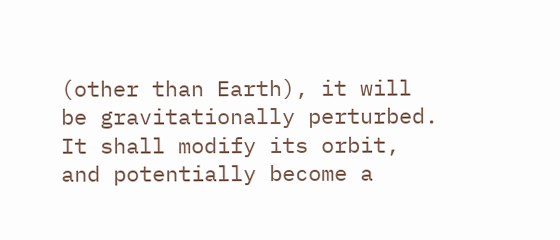(other than Earth), it will be gravitationally perturbed. It shall modify its orbit, and potentially become a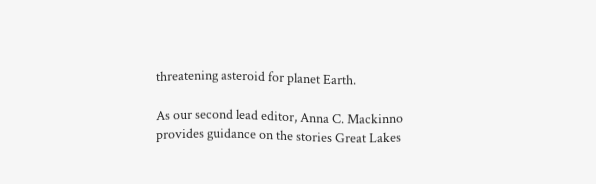threatening asteroid for planet Earth.

As our second lead editor, Anna C. Mackinno provides guidance on the stories Great Lakes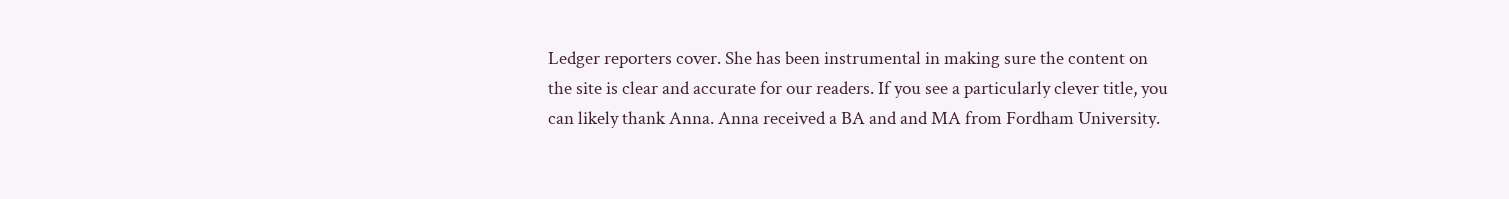Ledger reporters cover. She has been instrumental in making sure the content on the site is clear and accurate for our readers. If you see a particularly clever title, you can likely thank Anna. Anna received a BA and and MA from Fordham University.